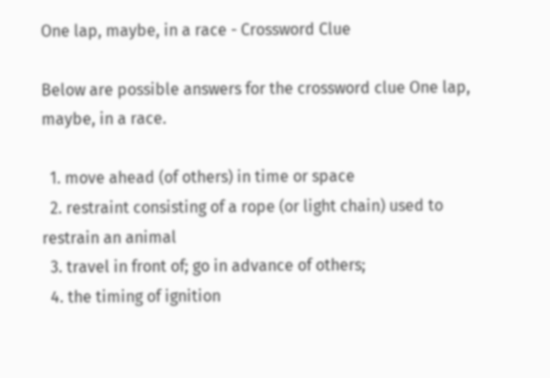One lap, maybe, in a race - Crossword Clue

Below are possible answers for the crossword clue One lap, maybe, in a race.

  1. move ahead (of others) in time or space
  2. restraint consisting of a rope (or light chain) used to restrain an animal
  3. travel in front of; go in advance of others;
  4. the timing of ignition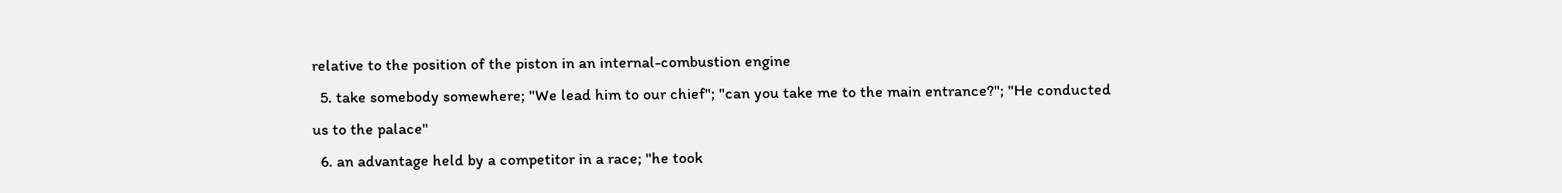relative to the position of the piston in an internal-combustion engine
  5. take somebody somewhere; "We lead him to our chief"; "can you take me to the main entrance?"; "He conducted us to the palace"
  6. an advantage held by a competitor in a race; "he took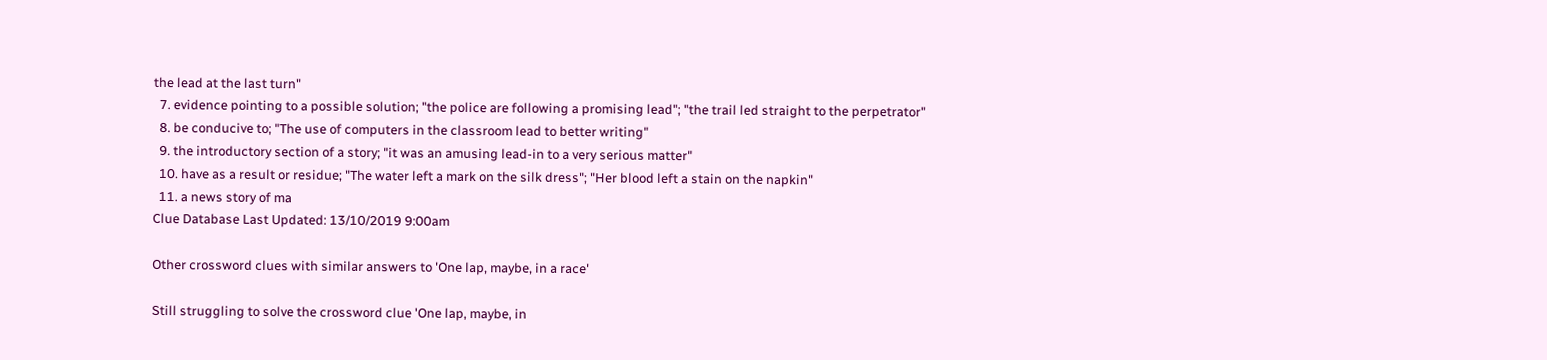the lead at the last turn"
  7. evidence pointing to a possible solution; "the police are following a promising lead"; "the trail led straight to the perpetrator"
  8. be conducive to; "The use of computers in the classroom lead to better writing"
  9. the introductory section of a story; "it was an amusing lead-in to a very serious matter"
  10. have as a result or residue; "The water left a mark on the silk dress"; "Her blood left a stain on the napkin"
  11. a news story of ma
Clue Database Last Updated: 13/10/2019 9:00am

Other crossword clues with similar answers to 'One lap, maybe, in a race'

Still struggling to solve the crossword clue 'One lap, maybe, in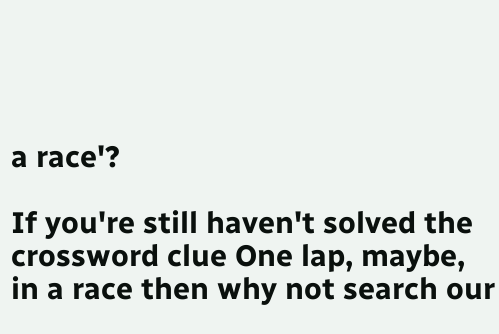a race'?

If you're still haven't solved the crossword clue One lap, maybe, in a race then why not search our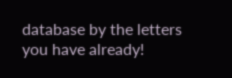database by the letters you have already!